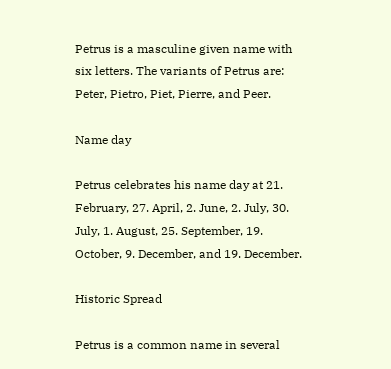Petrus is a masculine given name with six letters. The variants of Petrus are: Peter, Pietro, Piet, Pierre, and Peer.

Name day

Petrus celebrates his name day at 21. February, 27. April, 2. June, 2. July, 30. July, 1. August, 25. September, 19. October, 9. December, and 19. December.

Historic Spread

Petrus is a common name in several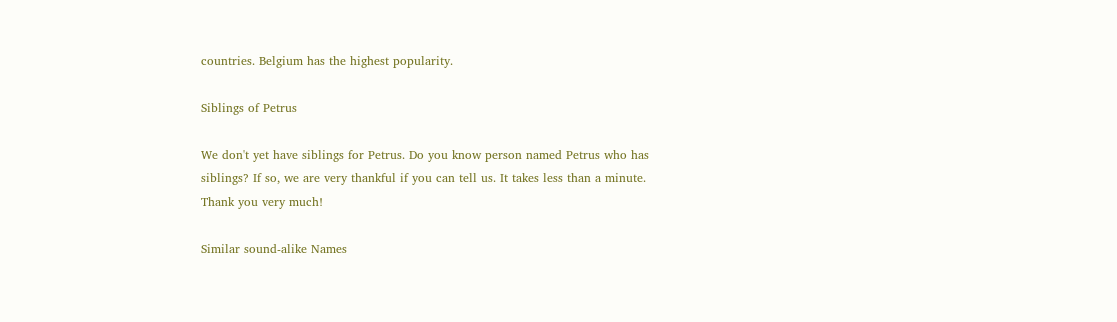countries. Belgium has the highest popularity.

Siblings of Petrus

We don't yet have siblings for Petrus. Do you know person named Petrus who has siblings? If so, we are very thankful if you can tell us. It takes less than a minute. Thank you very much!

Similar sound-alike Names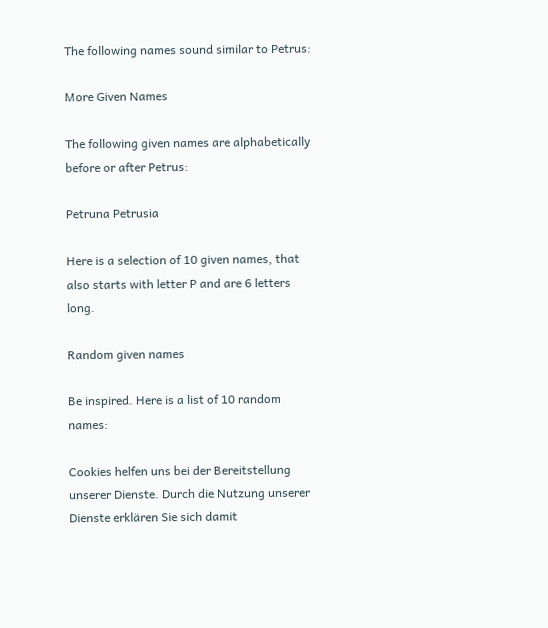The following names sound similar to Petrus:

More Given Names

The following given names are alphabetically before or after Petrus:

Petruna Petrusia

Here is a selection of 10 given names, that also starts with letter P and are 6 letters long.

Random given names

Be inspired. Here is a list of 10 random names:

Cookies helfen uns bei der Bereitstellung unserer Dienste. Durch die Nutzung unserer Dienste erklären Sie sich damit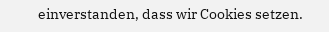einverstanden, dass wir Cookies setzen.